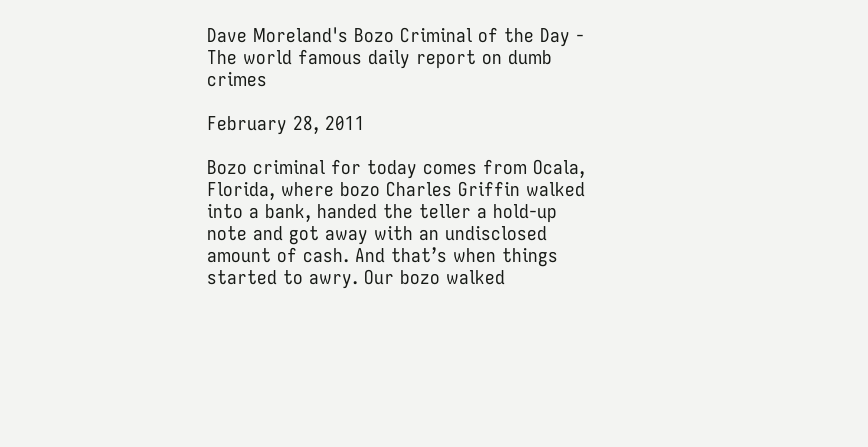Dave Moreland's Bozo Criminal of the Day - The world famous daily report on dumb crimes

February 28, 2011

Bozo criminal for today comes from Ocala, Florida, where bozo Charles Griffin walked into a bank, handed the teller a hold-up note and got away with an undisclosed amount of cash. And that’s when things started to awry. Our bozo walked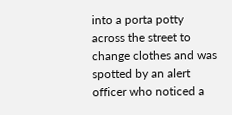into a porta potty across the street to change clothes and was spotted by an alert officer who noticed a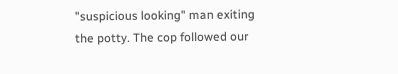"suspicious looking" man exiting the potty. The cop followed our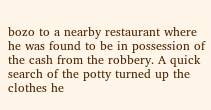bozo to a nearby restaurant where he was found to be in possession of the cash from the robbery. A quick search of the potty turned up the clothes he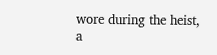wore during the heist, a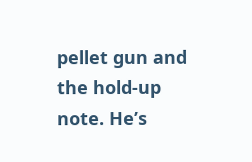pellet gun and the hold-up note. He’s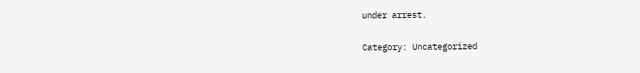under arrest.

Category: Uncategorized